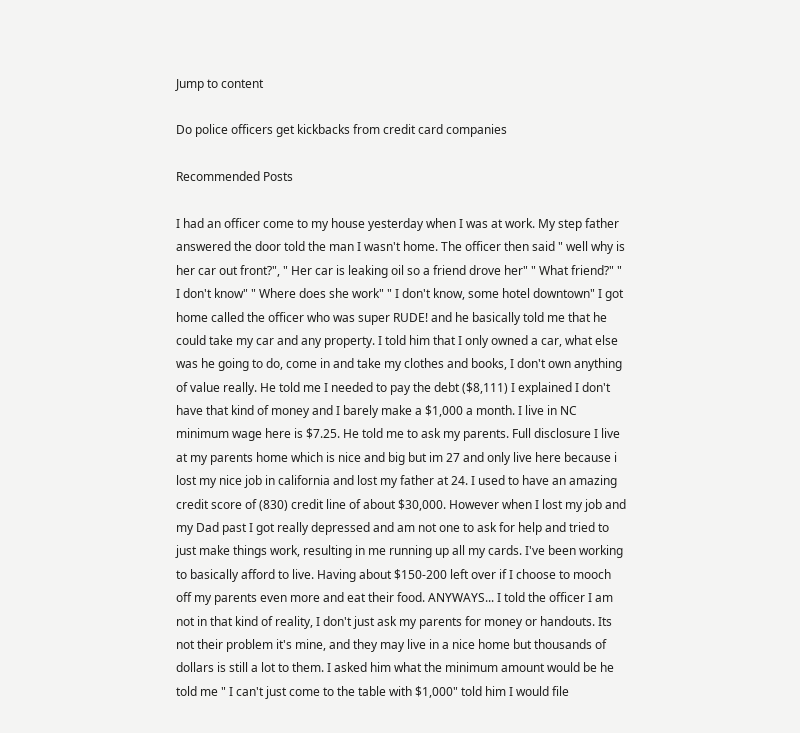Jump to content

Do police officers get kickbacks from credit card companies

Recommended Posts

I had an officer come to my house yesterday when I was at work. My step father answered the door told the man I wasn't home. The officer then said " well why is her car out front?", " Her car is leaking oil so a friend drove her" " What friend?" " I don't know" " Where does she work" " I don't know, some hotel downtown" I got home called the officer who was super RUDE! and he basically told me that he could take my car and any property. I told him that I only owned a car, what else was he going to do, come in and take my clothes and books, I don't own anything of value really. He told me I needed to pay the debt ($8,111) I explained I don't have that kind of money and I barely make a $1,000 a month. I live in NC minimum wage here is $7.25. He told me to ask my parents. Full disclosure I live at my parents home which is nice and big but im 27 and only live here because i lost my nice job in california and lost my father at 24. I used to have an amazing credit score of (830) credit line of about $30,000. However when I lost my job and my Dad past I got really depressed and am not one to ask for help and tried to just make things work, resulting in me running up all my cards. I've been working to basically afford to live. Having about $150-200 left over if I choose to mooch off my parents even more and eat their food. ANYWAYS... I told the officer I am not in that kind of reality, I don't just ask my parents for money or handouts. Its not their problem it's mine, and they may live in a nice home but thousands of dollars is still a lot to them. I asked him what the minimum amount would be he told me " I can't just come to the table with $1,000" told him I would file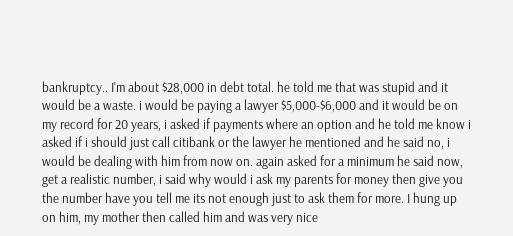bankruptcy.. I'm about $28,000 in debt total. he told me that was stupid and it would be a waste. i would be paying a lawyer $5,000-$6,000 and it would be on my record for 20 years, i asked if payments where an option and he told me know i asked if i should just call citibank or the lawyer he mentioned and he said no, i would be dealing with him from now on. again asked for a minimum he said now, get a realistic number, i said why would i ask my parents for money then give you the number have you tell me its not enough just to ask them for more. I hung up on him, my mother then called him and was very nice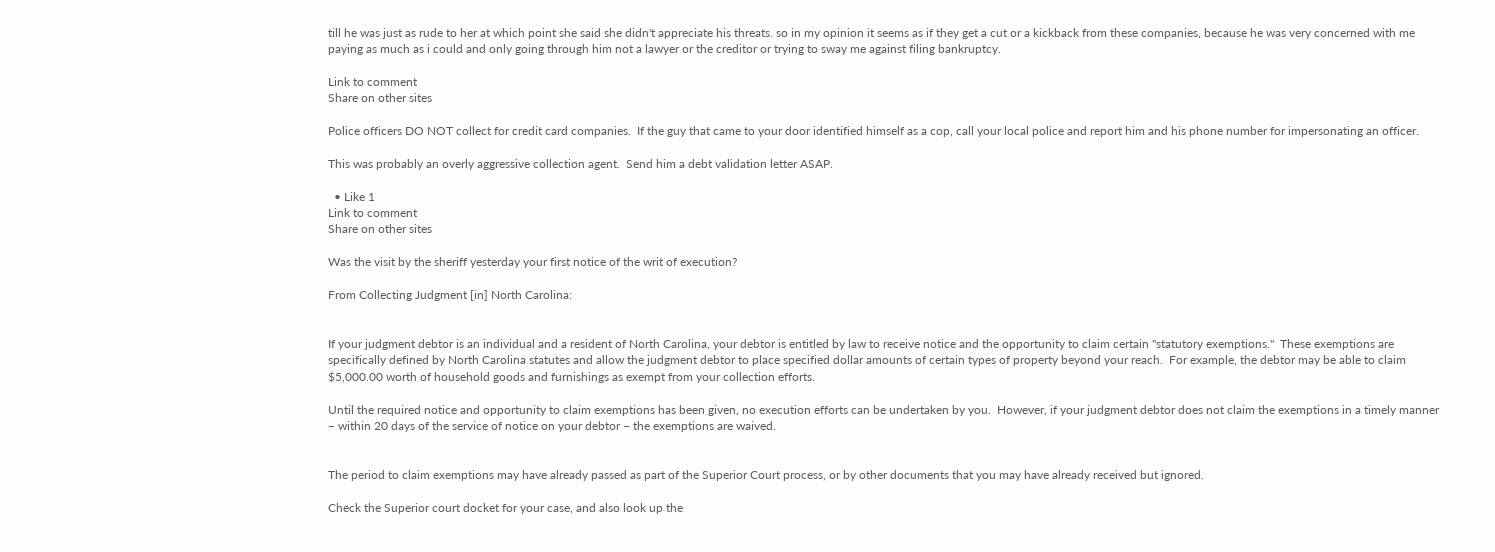till he was just as rude to her at which point she said she didn't appreciate his threats. so in my opinion it seems as if they get a cut or a kickback from these companies, because he was very concerned with me paying as much as i could and only going through him not a lawyer or the creditor or trying to sway me against filing bankruptcy.

Link to comment
Share on other sites

Police officers DO NOT collect for credit card companies.  If the guy that came to your door identified himself as a cop, call your local police and report him and his phone number for impersonating an officer.

This was probably an overly aggressive collection agent.  Send him a debt validation letter ASAP.

  • Like 1
Link to comment
Share on other sites

Was the visit by the sheriff yesterday your first notice of the writ of execution?

From Collecting Judgment [in] North Carolina:


If your judgment debtor is an individual and a resident of North Carolina, your debtor is entitled by law to receive notice and the opportunity to claim certain "statutory exemptions."  These exemptions are specifically defined by North Carolina statutes and allow the judgment debtor to place specified dollar amounts of certain types of property beyond your reach.  For example, the debtor may be able to claim $5,000.00 worth of household goods and furnishings as exempt from your collection efforts.

Until the required notice and opportunity to claim exemptions has been given, no execution efforts can be undertaken by you.  However, if your judgment debtor does not claim the exemptions in a timely manner – within 20 days of the service of notice on your debtor – the exemptions are waived.


The period to claim exemptions may have already passed as part of the Superior Court process, or by other documents that you may have already received but ignored.

Check the Superior court docket for your case, and also look up the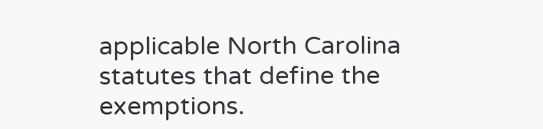applicable North Carolina statutes that define the exemptions.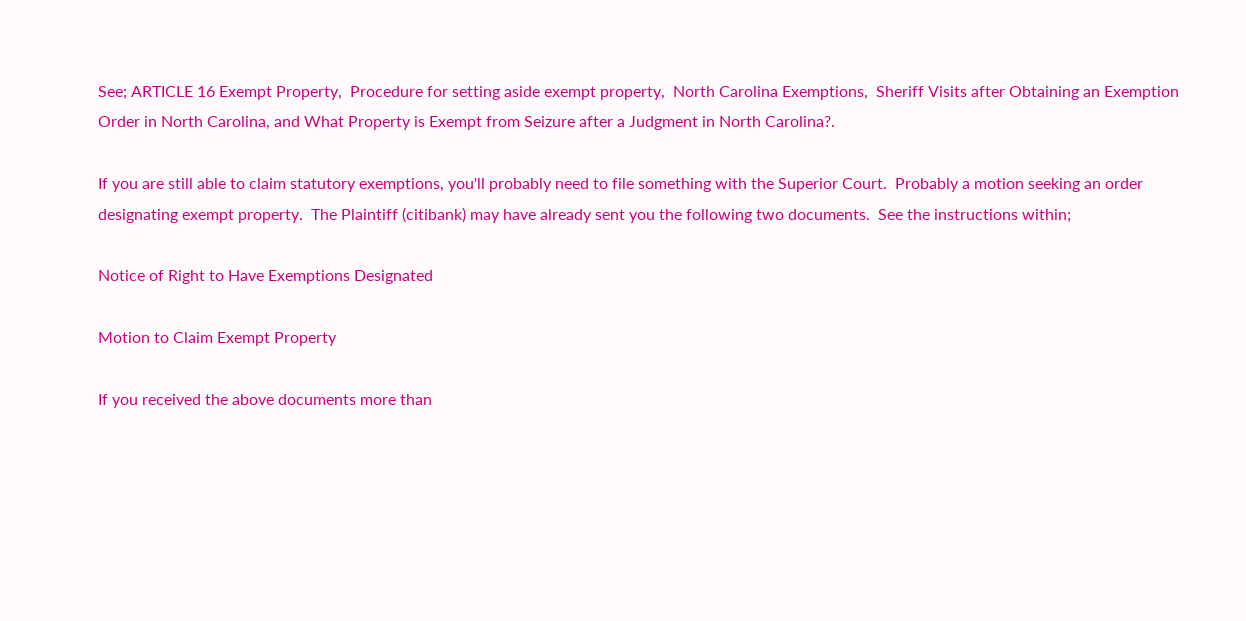See; ARTICLE 16 Exempt Property,  Procedure for setting aside exempt property,  North Carolina Exemptions,  Sheriff Visits after Obtaining an Exemption Order in North Carolina, and What Property is Exempt from Seizure after a Judgment in North Carolina?.

If you are still able to claim statutory exemptions, you'll probably need to file something with the Superior Court.  Probably a motion seeking an order designating exempt property.  The Plaintiff (citibank) may have already sent you the following two documents.  See the instructions within;

Notice of Right to Have Exemptions Designated

Motion to Claim Exempt Property

If you received the above documents more than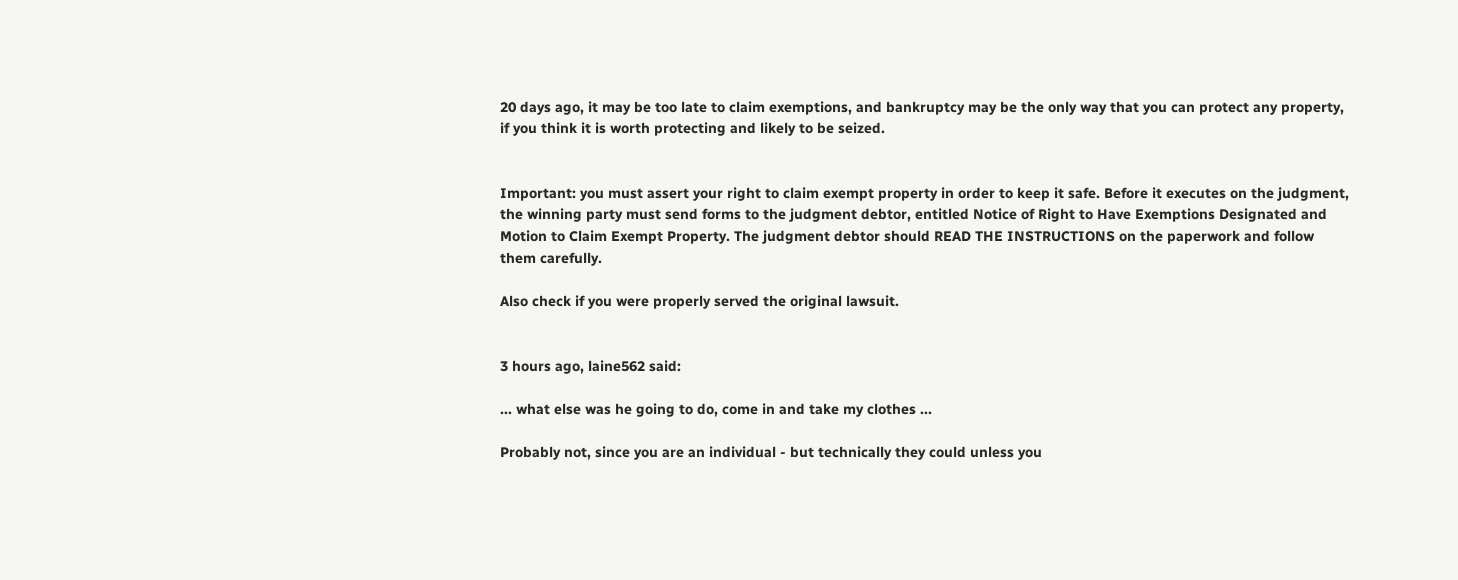20 days ago, it may be too late to claim exemptions, and bankruptcy may be the only way that you can protect any property, if you think it is worth protecting and likely to be seized.


Important: you must assert your right to claim exempt property in order to keep it safe. Before it executes on the judgment, the winning party must send forms to the judgment debtor, entitled Notice of Right to Have Exemptions Designated and Motion to Claim Exempt Property. The judgment debtor should READ THE INSTRUCTIONS on the paperwork and follow them carefully.

Also check if you were properly served the original lawsuit.


3 hours ago, laine562 said:

... what else was he going to do, come in and take my clothes ...

Probably not, since you are an individual - but technically they could unless you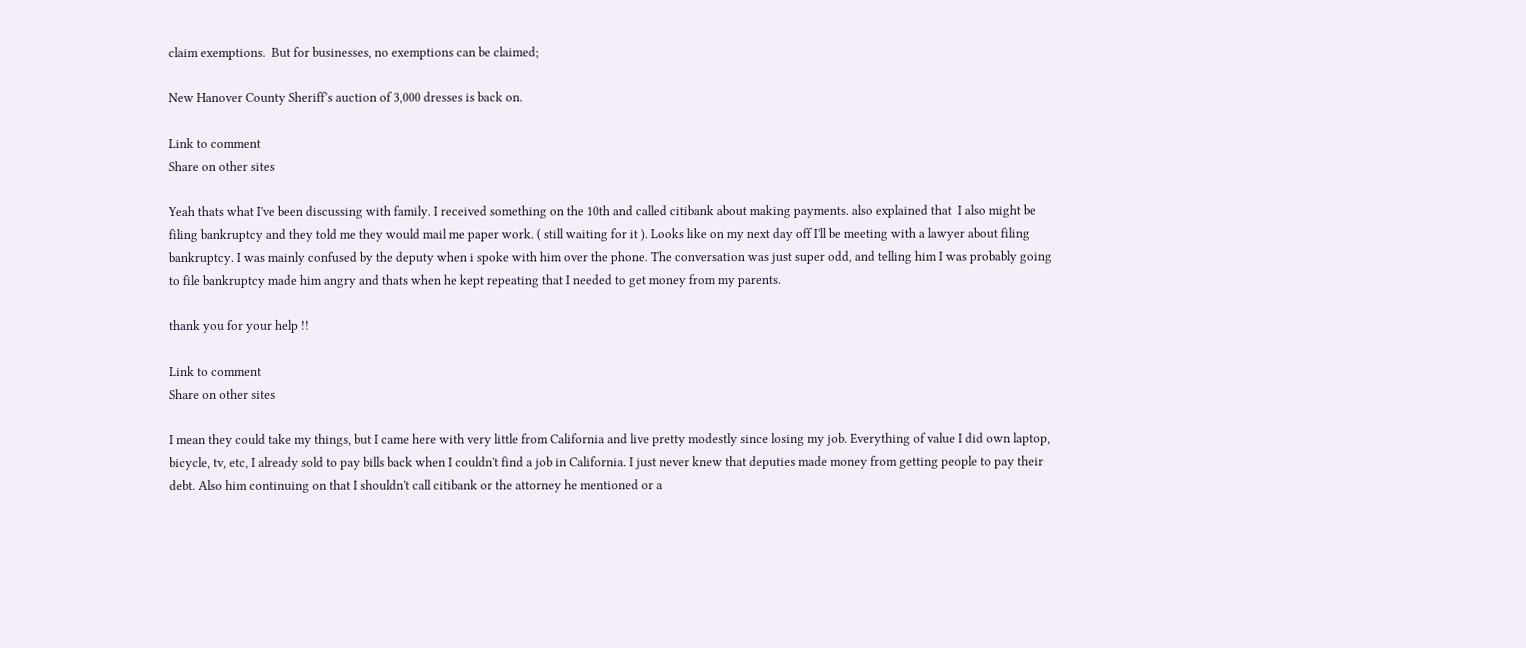claim exemptions.  But for businesses, no exemptions can be claimed;

New Hanover County Sheriff’s auction of 3,000 dresses is back on.

Link to comment
Share on other sites

Yeah thats what I've been discussing with family. I received something on the 10th and called citibank about making payments. also explained that  I also might be filing bankruptcy and they told me they would mail me paper work. ( still waiting for it ). Looks like on my next day off I'll be meeting with a lawyer about filing bankruptcy. I was mainly confused by the deputy when i spoke with him over the phone. The conversation was just super odd, and telling him I was probably going to file bankruptcy made him angry and thats when he kept repeating that I needed to get money from my parents.

thank you for your help !!

Link to comment
Share on other sites

I mean they could take my things, but I came here with very little from California and live pretty modestly since losing my job. Everything of value I did own laptop, bicycle, tv, etc, I already sold to pay bills back when I couldn't find a job in California. I just never knew that deputies made money from getting people to pay their debt. Also him continuing on that I shouldn't call citibank or the attorney he mentioned or a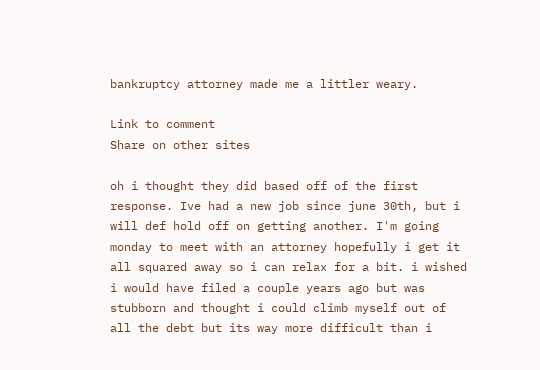bankruptcy attorney made me a littler weary.

Link to comment
Share on other sites

oh i thought they did based off of the first response. Ive had a new job since june 30th, but i will def hold off on getting another. I'm going monday to meet with an attorney hopefully i get it all squared away so i can relax for a bit. i wished i would have filed a couple years ago but was stubborn and thought i could climb myself out of all the debt but its way more difficult than i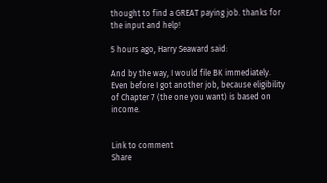thought to find a GREAT paying job. thanks for the input and help!

5 hours ago, Harry Seaward said:

And by the way, I would file BK immediately. Even before I got another job, because eligibility of Chapter 7 (the one you want) is based on income.


Link to comment
Share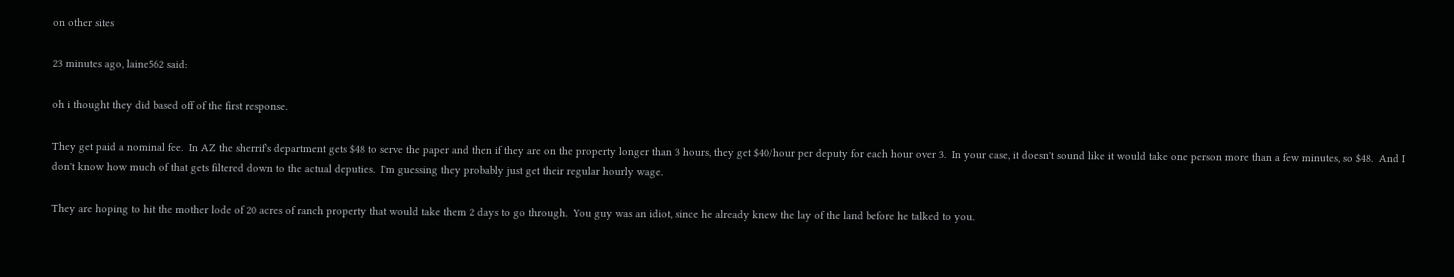on other sites

23 minutes ago, laine562 said:

oh i thought they did based off of the first response.

They get paid a nominal fee.  In AZ the sherrif's department gets $48 to serve the paper and then if they are on the property longer than 3 hours, they get $40/hour per deputy for each hour over 3.  In your case, it doesn't sound like it would take one person more than a few minutes, so $48.  And I don't know how much of that gets filtered down to the actual deputies.  I'm guessing they probably just get their regular hourly wage.

They are hoping to hit the mother lode of 20 acres of ranch property that would take them 2 days to go through.  You guy was an idiot, since he already knew the lay of the land before he talked to you.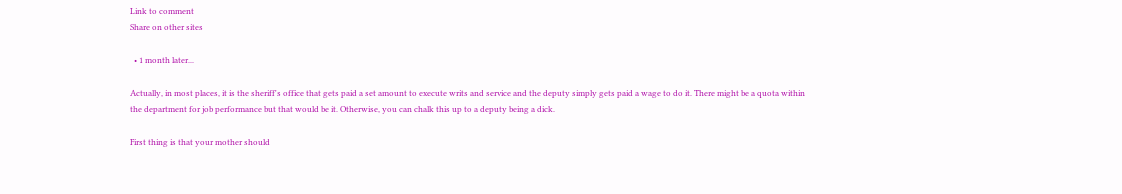Link to comment
Share on other sites

  • 1 month later...

Actually, in most places, it is the sheriff's office that gets paid a set amount to execute writs and service and the deputy simply gets paid a wage to do it. There might be a quota within the department for job performance but that would be it. Otherwise, you can chalk this up to a deputy being a dick.

First thing is that your mother should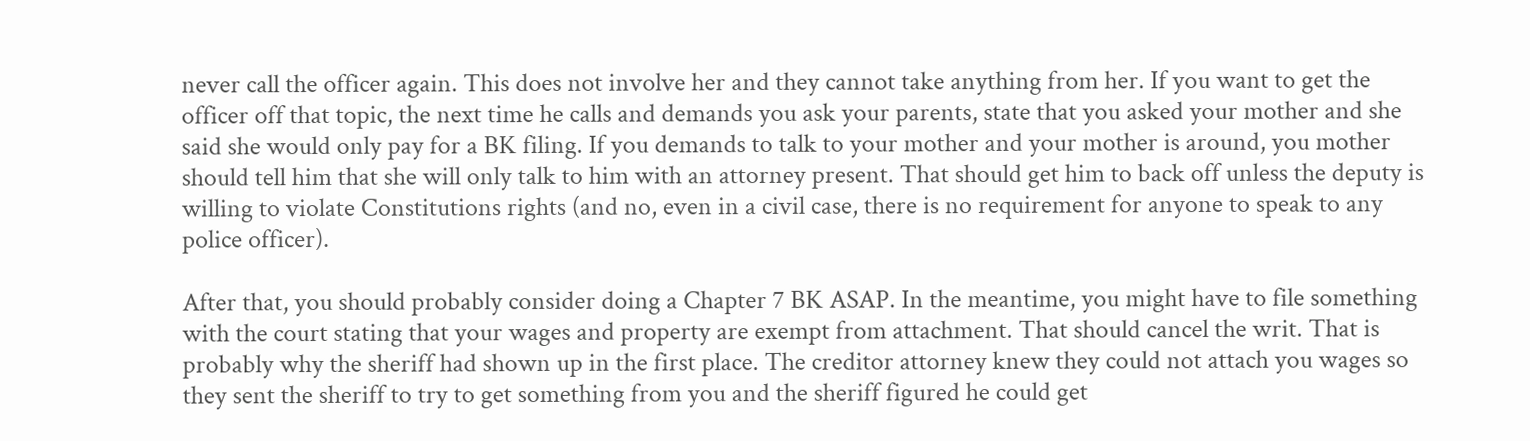never call the officer again. This does not involve her and they cannot take anything from her. If you want to get the officer off that topic, the next time he calls and demands you ask your parents, state that you asked your mother and she said she would only pay for a BK filing. If you demands to talk to your mother and your mother is around, you mother should tell him that she will only talk to him with an attorney present. That should get him to back off unless the deputy is willing to violate Constitutions rights (and no, even in a civil case, there is no requirement for anyone to speak to any police officer).

After that, you should probably consider doing a Chapter 7 BK ASAP. In the meantime, you might have to file something with the court stating that your wages and property are exempt from attachment. That should cancel the writ. That is probably why the sheriff had shown up in the first place. The creditor attorney knew they could not attach you wages so they sent the sheriff to try to get something from you and the sheriff figured he could get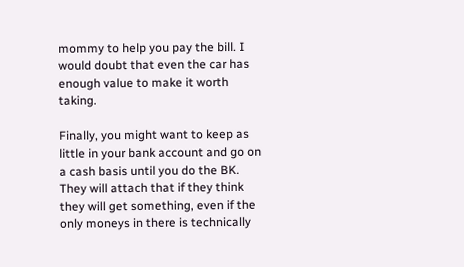mommy to help you pay the bill. I would doubt that even the car has enough value to make it worth taking.

Finally, you might want to keep as little in your bank account and go on a cash basis until you do the BK. They will attach that if they think they will get something, even if the only moneys in there is technically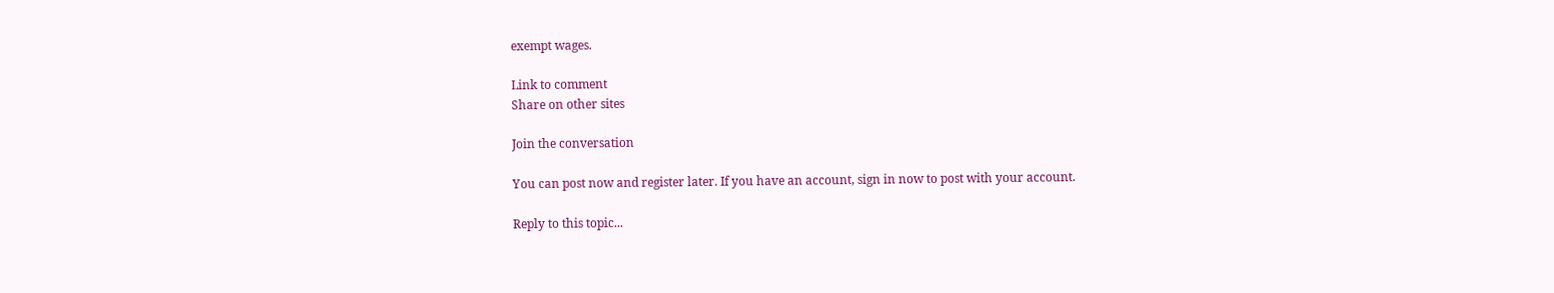exempt wages.

Link to comment
Share on other sites

Join the conversation

You can post now and register later. If you have an account, sign in now to post with your account.

Reply to this topic...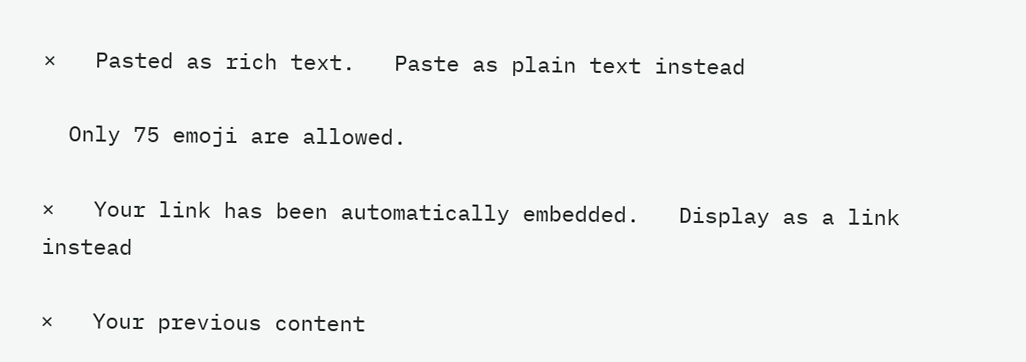×   Pasted as rich text.   Paste as plain text instead

  Only 75 emoji are allowed.

×   Your link has been automatically embedded.   Display as a link instead

×   Your previous content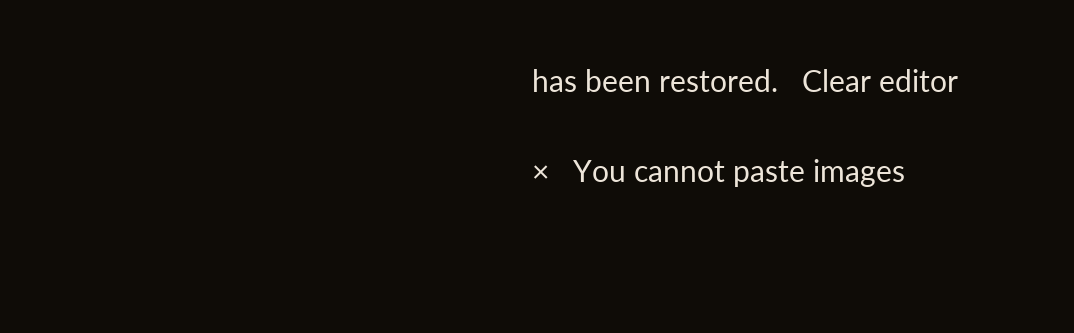has been restored.   Clear editor

×   You cannot paste images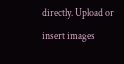directly. Upload or insert images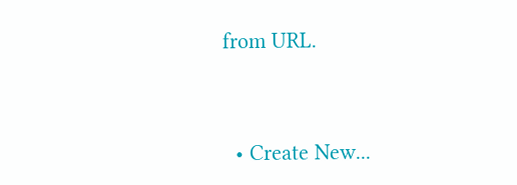from URL.


  • Create New...